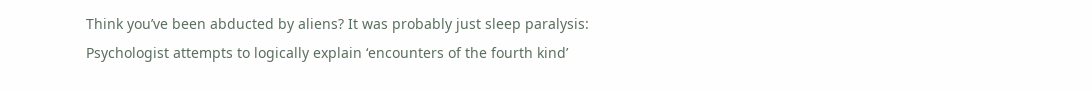Think you’ve been abducted by aliens? It was probably just sleep paralysis: Psychologist attempts to logically explain ‘encounters of the fourth kind’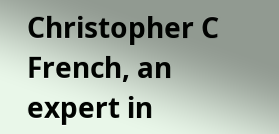Christopher C French, an expert in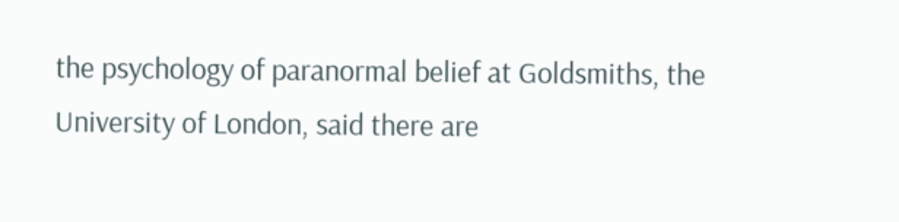the psychology of paranormal belief at Goldsmiths, the University of London, said there are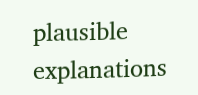plausible explanations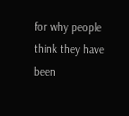for why people think they have been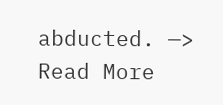abducted. —> Read More